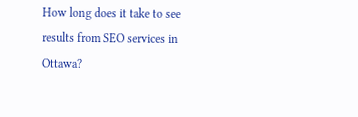How long does it take to see results from SEO services in Ottawa?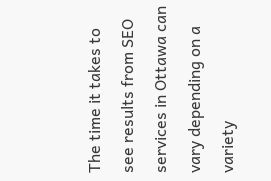The time it takes to see results from SEO services in Ottawa can vary depending on a variety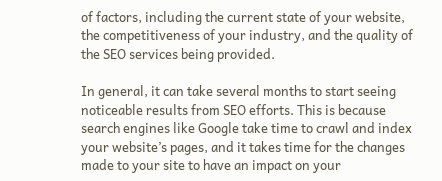of factors, including the current state of your website, the competitiveness of your industry, and the quality of the SEO services being provided.

In general, it can take several months to start seeing noticeable results from SEO efforts. This is because search engines like Google take time to crawl and index your website’s pages, and it takes time for the changes made to your site to have an impact on your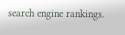search engine rankings.